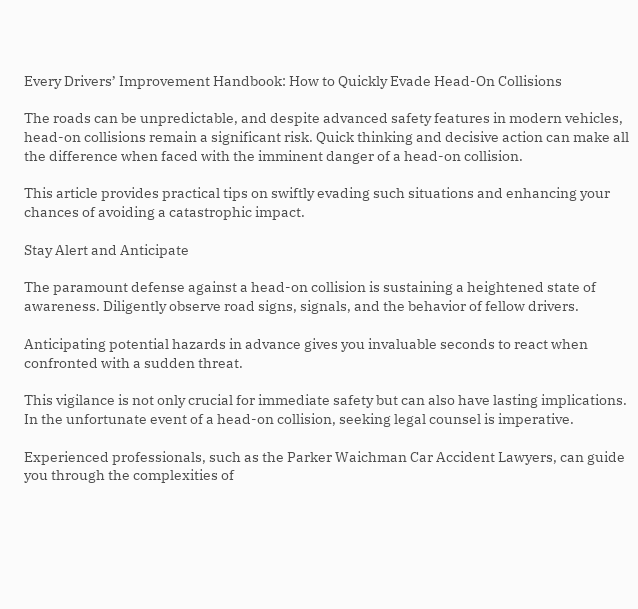Every Drivers’ Improvement Handbook: How to Quickly Evade Head-On Collisions

The roads can be unpredictable, and despite advanced safety features in modern vehicles, head-on collisions remain a significant risk. Quick thinking and decisive action can make all the difference when faced with the imminent danger of a head-on collision.

This article provides practical tips on swiftly evading such situations and enhancing your chances of avoiding a catastrophic impact.

Stay Alert and Anticipate

The paramount defense against a head-on collision is sustaining a heightened state of awareness. Diligently observe road signs, signals, and the behavior of fellow drivers.

Anticipating potential hazards in advance gives you invaluable seconds to react when confronted with a sudden threat.

This vigilance is not only crucial for immediate safety but can also have lasting implications. In the unfortunate event of a head-on collision, seeking legal counsel is imperative.

Experienced professionals, such as the Parker Waichman Car Accident Lawyers, can guide you through the complexities of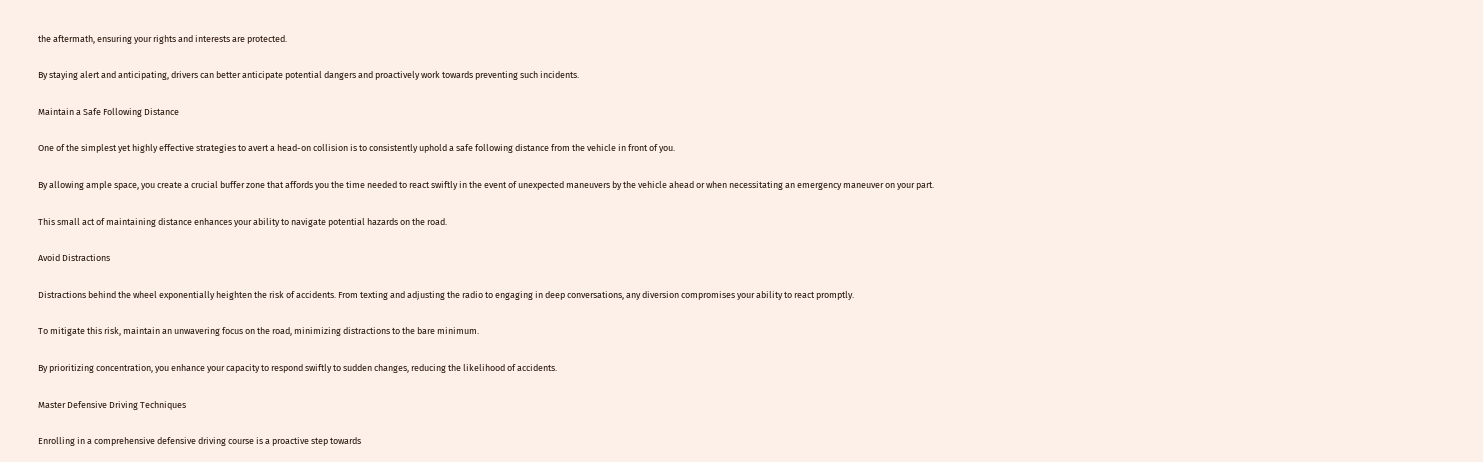the aftermath, ensuring your rights and interests are protected.

By staying alert and anticipating, drivers can better anticipate potential dangers and proactively work towards preventing such incidents.

Maintain a Safe Following Distance

One of the simplest yet highly effective strategies to avert a head-on collision is to consistently uphold a safe following distance from the vehicle in front of you.

By allowing ample space, you create a crucial buffer zone that affords you the time needed to react swiftly in the event of unexpected maneuvers by the vehicle ahead or when necessitating an emergency maneuver on your part.

This small act of maintaining distance enhances your ability to navigate potential hazards on the road.

Avoid Distractions

Distractions behind the wheel exponentially heighten the risk of accidents. From texting and adjusting the radio to engaging in deep conversations, any diversion compromises your ability to react promptly.

To mitigate this risk, maintain an unwavering focus on the road, minimizing distractions to the bare minimum.

By prioritizing concentration, you enhance your capacity to respond swiftly to sudden changes, reducing the likelihood of accidents.

Master Defensive Driving Techniques

Enrolling in a comprehensive defensive driving course is a proactive step towards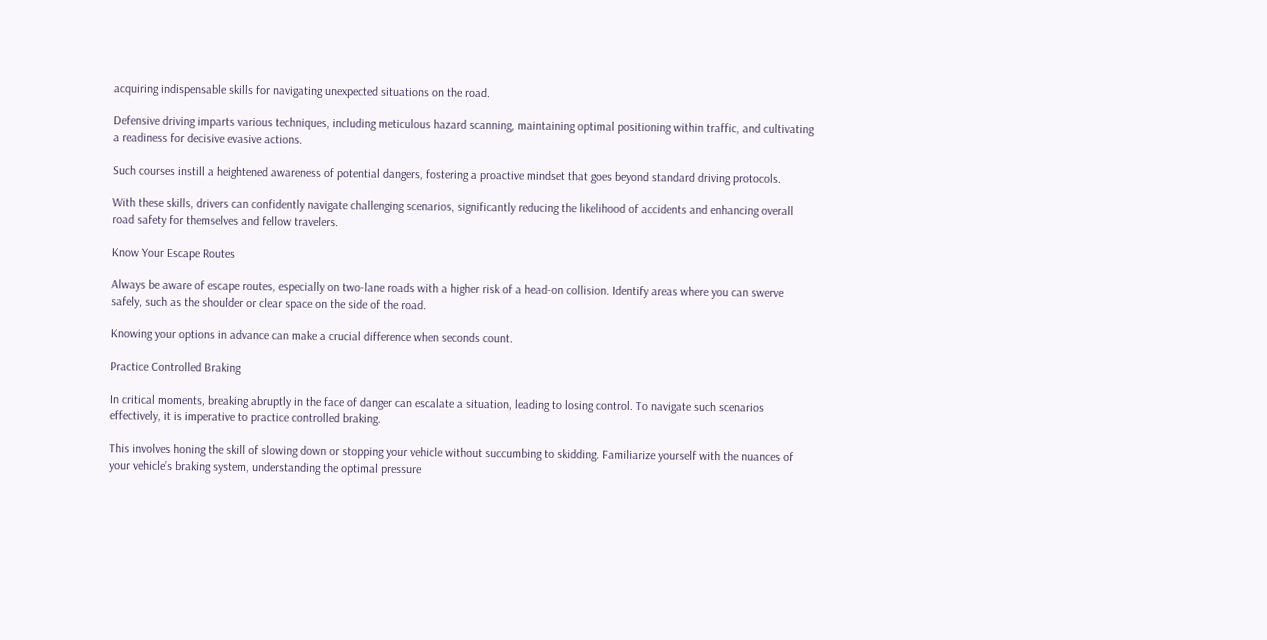acquiring indispensable skills for navigating unexpected situations on the road.

Defensive driving imparts various techniques, including meticulous hazard scanning, maintaining optimal positioning within traffic, and cultivating a readiness for decisive evasive actions.

Such courses instill a heightened awareness of potential dangers, fostering a proactive mindset that goes beyond standard driving protocols.

With these skills, drivers can confidently navigate challenging scenarios, significantly reducing the likelihood of accidents and enhancing overall road safety for themselves and fellow travelers.

Know Your Escape Routes

Always be aware of escape routes, especially on two-lane roads with a higher risk of a head-on collision. Identify areas where you can swerve safely, such as the shoulder or clear space on the side of the road.

Knowing your options in advance can make a crucial difference when seconds count.

Practice Controlled Braking

In critical moments, breaking abruptly in the face of danger can escalate a situation, leading to losing control. To navigate such scenarios effectively, it is imperative to practice controlled braking.

This involves honing the skill of slowing down or stopping your vehicle without succumbing to skidding. Familiarize yourself with the nuances of your vehicle’s braking system, understanding the optimal pressure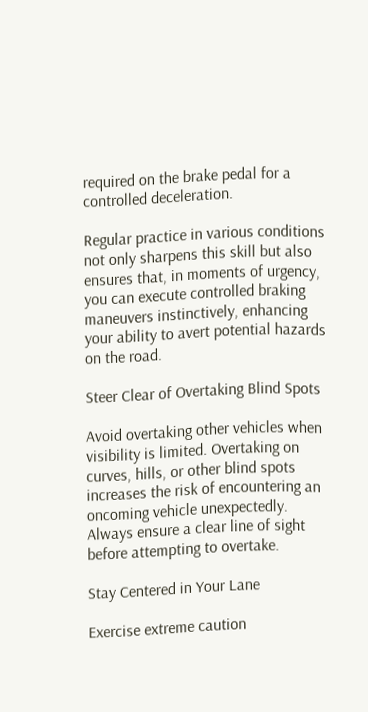required on the brake pedal for a controlled deceleration.

Regular practice in various conditions not only sharpens this skill but also ensures that, in moments of urgency, you can execute controlled braking maneuvers instinctively, enhancing your ability to avert potential hazards on the road.

Steer Clear of Overtaking Blind Spots

Avoid overtaking other vehicles when visibility is limited. Overtaking on curves, hills, or other blind spots increases the risk of encountering an oncoming vehicle unexpectedly. Always ensure a clear line of sight before attempting to overtake.

Stay Centered in Your Lane

Exercise extreme caution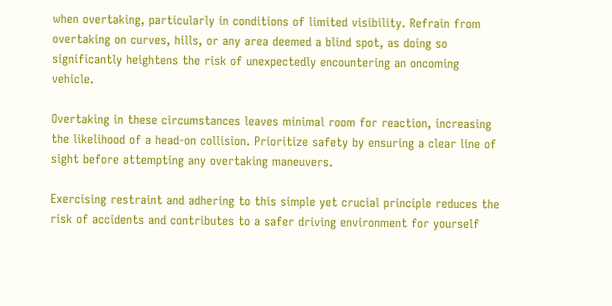when overtaking, particularly in conditions of limited visibility. Refrain from overtaking on curves, hills, or any area deemed a blind spot, as doing so significantly heightens the risk of unexpectedly encountering an oncoming vehicle.

Overtaking in these circumstances leaves minimal room for reaction, increasing the likelihood of a head-on collision. Prioritize safety by ensuring a clear line of sight before attempting any overtaking maneuvers.

Exercising restraint and adhering to this simple yet crucial principle reduces the risk of accidents and contributes to a safer driving environment for yourself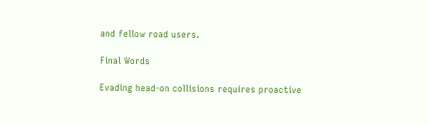and fellow road users.

Final Words

Evading head-on collisions requires proactive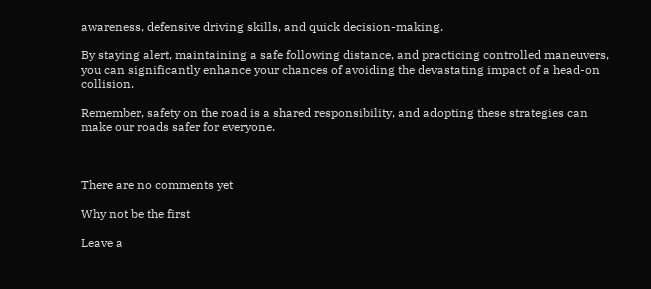awareness, defensive driving skills, and quick decision-making.

By staying alert, maintaining a safe following distance, and practicing controlled maneuvers, you can significantly enhance your chances of avoiding the devastating impact of a head-on collision.

Remember, safety on the road is a shared responsibility, and adopting these strategies can make our roads safer for everyone.



There are no comments yet

Why not be the first

Leave a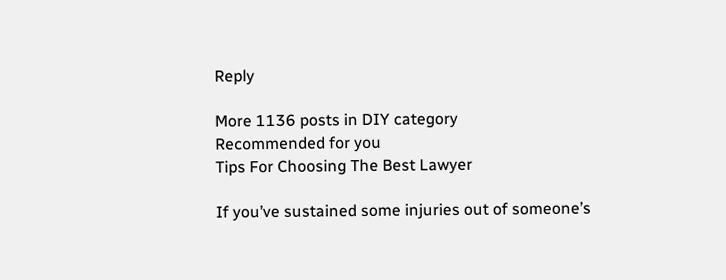Reply

More 1136 posts in DIY category
Recommended for you
Tips For Choosing The Best Lawyer

If you’ve sustained some injuries out of someone’s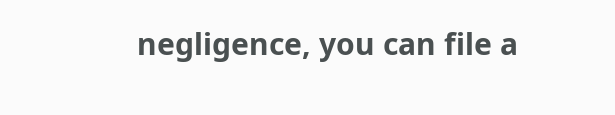negligence, you can file a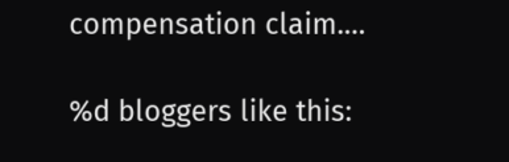compensation claim.…

%d bloggers like this: